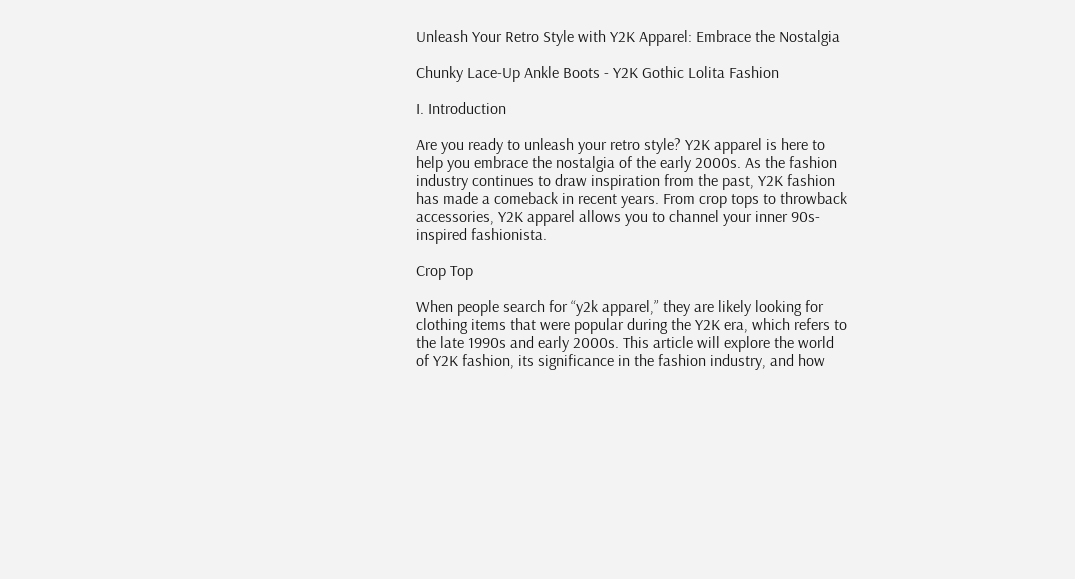Unleash Your Retro Style with Y2K Apparel: Embrace the Nostalgia

Chunky Lace-Up Ankle Boots - Y2K Gothic Lolita Fashion

I. Introduction

Are you ready to unleash your retro style? Y2K apparel is here to help you embrace the nostalgia of the early 2000s. As the fashion industry continues to draw inspiration from the past, Y2K fashion has made a comeback in recent years. From crop tops to throwback accessories, Y2K apparel allows you to channel your inner 90s-inspired fashionista.

Crop Top

When people search for “y2k apparel,” they are likely looking for clothing items that were popular during the Y2K era, which refers to the late 1990s and early 2000s. This article will explore the world of Y2K fashion, its significance in the fashion industry, and how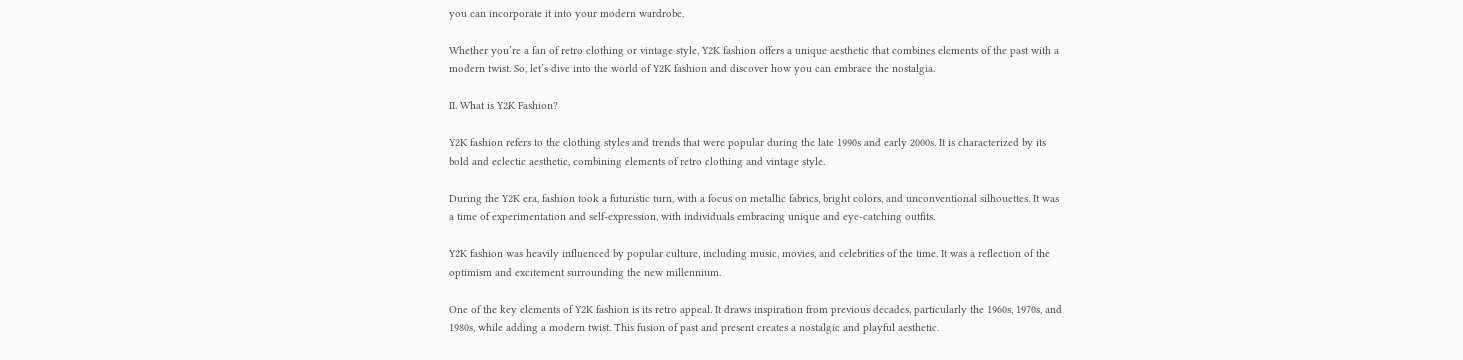you can incorporate it into your modern wardrobe.

Whether you’re a fan of retro clothing or vintage style, Y2K fashion offers a unique aesthetic that combines elements of the past with a modern twist. So, let’s dive into the world of Y2K fashion and discover how you can embrace the nostalgia.

II. What is Y2K Fashion?

Y2K fashion refers to the clothing styles and trends that were popular during the late 1990s and early 2000s. It is characterized by its bold and eclectic aesthetic, combining elements of retro clothing and vintage style.

During the Y2K era, fashion took a futuristic turn, with a focus on metallic fabrics, bright colors, and unconventional silhouettes. It was a time of experimentation and self-expression, with individuals embracing unique and eye-catching outfits.

Y2K fashion was heavily influenced by popular culture, including music, movies, and celebrities of the time. It was a reflection of the optimism and excitement surrounding the new millennium.

One of the key elements of Y2K fashion is its retro appeal. It draws inspiration from previous decades, particularly the 1960s, 1970s, and 1980s, while adding a modern twist. This fusion of past and present creates a nostalgic and playful aesthetic.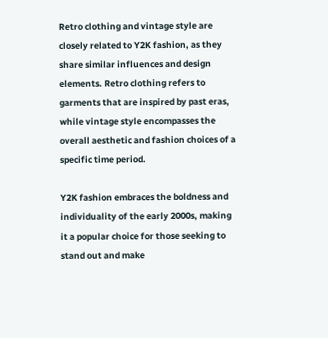Retro clothing and vintage style are closely related to Y2K fashion, as they share similar influences and design elements. Retro clothing refers to garments that are inspired by past eras, while vintage style encompasses the overall aesthetic and fashion choices of a specific time period.

Y2K fashion embraces the boldness and individuality of the early 2000s, making it a popular choice for those seeking to stand out and make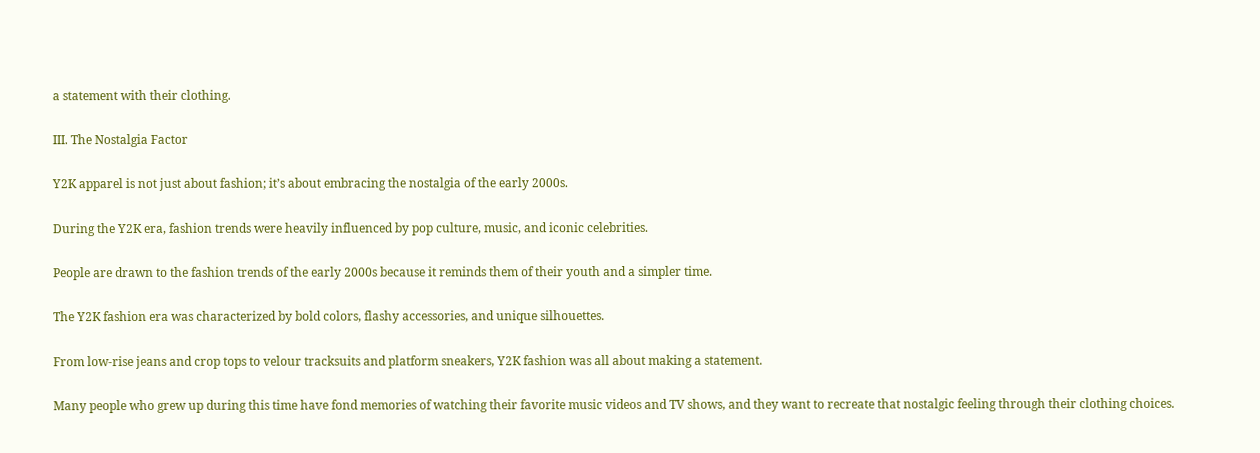a statement with their clothing.

III. The Nostalgia Factor

Y2K apparel is not just about fashion; it’s about embracing the nostalgia of the early 2000s.

During the Y2K era, fashion trends were heavily influenced by pop culture, music, and iconic celebrities.

People are drawn to the fashion trends of the early 2000s because it reminds them of their youth and a simpler time.

The Y2K fashion era was characterized by bold colors, flashy accessories, and unique silhouettes.

From low-rise jeans and crop tops to velour tracksuits and platform sneakers, Y2K fashion was all about making a statement.

Many people who grew up during this time have fond memories of watching their favorite music videos and TV shows, and they want to recreate that nostalgic feeling through their clothing choices.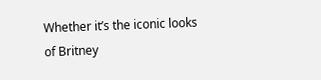Whether it’s the iconic looks of Britney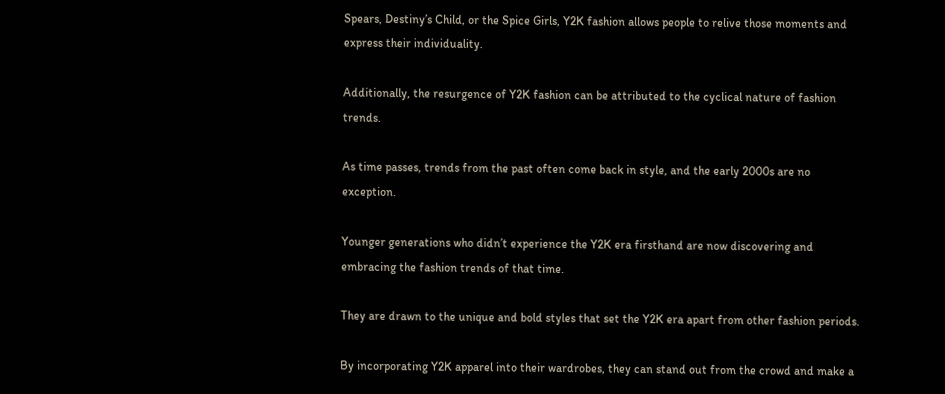Spears, Destiny’s Child, or the Spice Girls, Y2K fashion allows people to relive those moments and express their individuality.

Additionally, the resurgence of Y2K fashion can be attributed to the cyclical nature of fashion trends.

As time passes, trends from the past often come back in style, and the early 2000s are no exception.

Younger generations who didn’t experience the Y2K era firsthand are now discovering and embracing the fashion trends of that time.

They are drawn to the unique and bold styles that set the Y2K era apart from other fashion periods.

By incorporating Y2K apparel into their wardrobes, they can stand out from the crowd and make a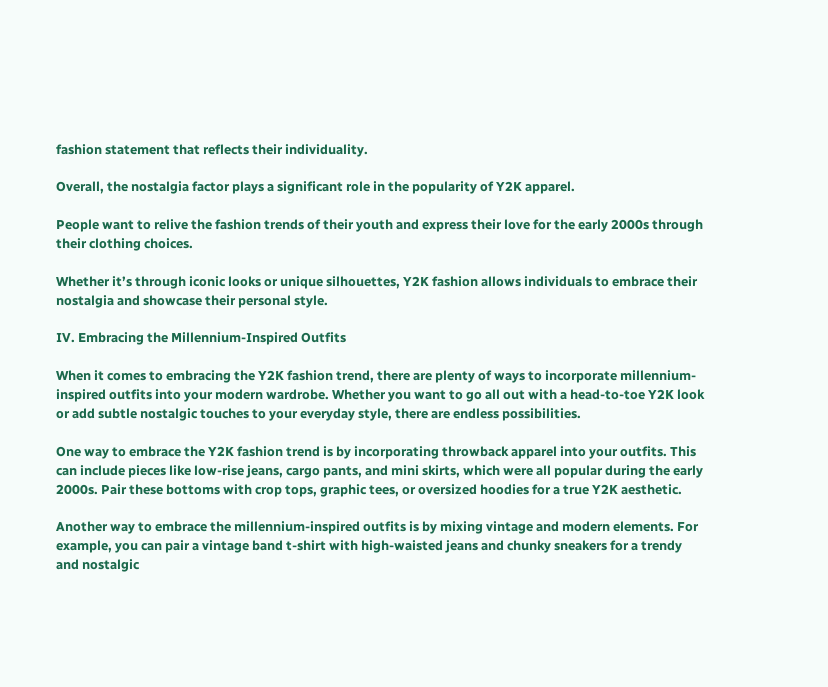fashion statement that reflects their individuality.

Overall, the nostalgia factor plays a significant role in the popularity of Y2K apparel.

People want to relive the fashion trends of their youth and express their love for the early 2000s through their clothing choices.

Whether it’s through iconic looks or unique silhouettes, Y2K fashion allows individuals to embrace their nostalgia and showcase their personal style.

IV. Embracing the Millennium-Inspired Outfits

When it comes to embracing the Y2K fashion trend, there are plenty of ways to incorporate millennium-inspired outfits into your modern wardrobe. Whether you want to go all out with a head-to-toe Y2K look or add subtle nostalgic touches to your everyday style, there are endless possibilities.

One way to embrace the Y2K fashion trend is by incorporating throwback apparel into your outfits. This can include pieces like low-rise jeans, cargo pants, and mini skirts, which were all popular during the early 2000s. Pair these bottoms with crop tops, graphic tees, or oversized hoodies for a true Y2K aesthetic.

Another way to embrace the millennium-inspired outfits is by mixing vintage and modern elements. For example, you can pair a vintage band t-shirt with high-waisted jeans and chunky sneakers for a trendy and nostalgic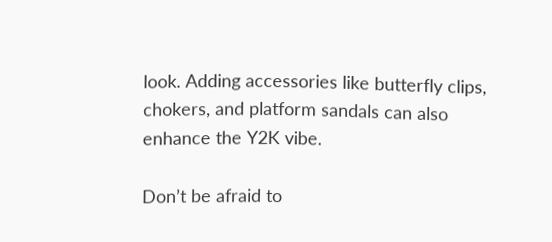look. Adding accessories like butterfly clips, chokers, and platform sandals can also enhance the Y2K vibe.

Don’t be afraid to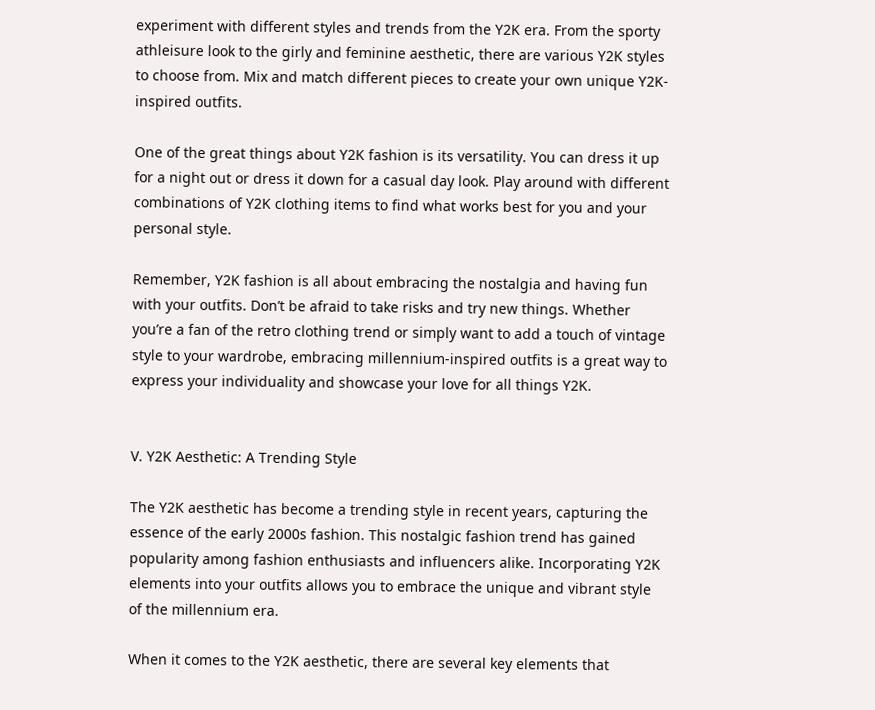experiment with different styles and trends from the Y2K era. From the sporty athleisure look to the girly and feminine aesthetic, there are various Y2K styles to choose from. Mix and match different pieces to create your own unique Y2K-inspired outfits.

One of the great things about Y2K fashion is its versatility. You can dress it up for a night out or dress it down for a casual day look. Play around with different combinations of Y2K clothing items to find what works best for you and your personal style.

Remember, Y2K fashion is all about embracing the nostalgia and having fun with your outfits. Don’t be afraid to take risks and try new things. Whether you’re a fan of the retro clothing trend or simply want to add a touch of vintage style to your wardrobe, embracing millennium-inspired outfits is a great way to express your individuality and showcase your love for all things Y2K.


V. Y2K Aesthetic: A Trending Style

The Y2K aesthetic has become a trending style in recent years, capturing the essence of the early 2000s fashion. This nostalgic fashion trend has gained popularity among fashion enthusiasts and influencers alike. Incorporating Y2K elements into your outfits allows you to embrace the unique and vibrant style of the millennium era.

When it comes to the Y2K aesthetic, there are several key elements that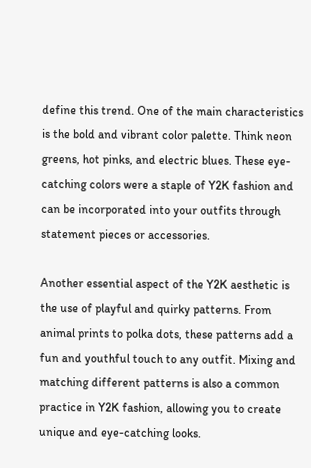define this trend. One of the main characteristics is the bold and vibrant color palette. Think neon greens, hot pinks, and electric blues. These eye-catching colors were a staple of Y2K fashion and can be incorporated into your outfits through statement pieces or accessories.

Another essential aspect of the Y2K aesthetic is the use of playful and quirky patterns. From animal prints to polka dots, these patterns add a fun and youthful touch to any outfit. Mixing and matching different patterns is also a common practice in Y2K fashion, allowing you to create unique and eye-catching looks.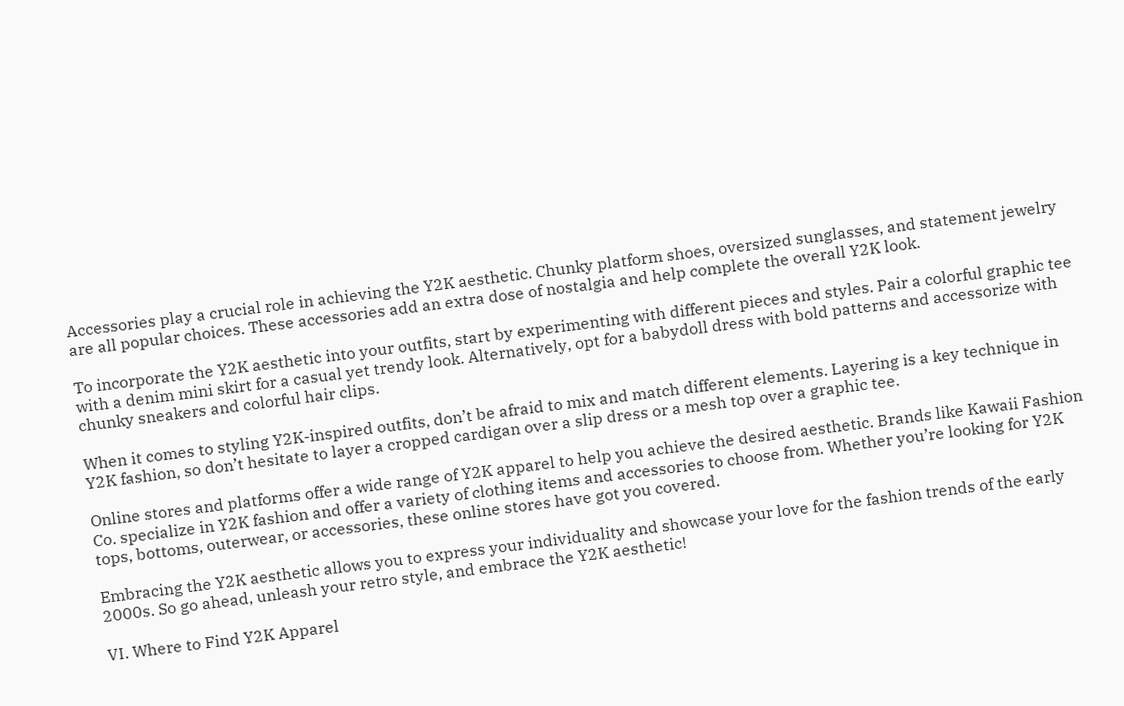Accessories play a crucial role in achieving the Y2K aesthetic. Chunky platform shoes, oversized sunglasses, and statement jewelry are all popular choices. These accessories add an extra dose of nostalgia and help complete the overall Y2K look.

To incorporate the Y2K aesthetic into your outfits, start by experimenting with different pieces and styles. Pair a colorful graphic tee with a denim mini skirt for a casual yet trendy look. Alternatively, opt for a babydoll dress with bold patterns and accessorize with chunky sneakers and colorful hair clips.

When it comes to styling Y2K-inspired outfits, don’t be afraid to mix and match different elements. Layering is a key technique in Y2K fashion, so don’t hesitate to layer a cropped cardigan over a slip dress or a mesh top over a graphic tee.

Online stores and platforms offer a wide range of Y2K apparel to help you achieve the desired aesthetic. Brands like Kawaii Fashion Co. specialize in Y2K fashion and offer a variety of clothing items and accessories to choose from. Whether you’re looking for Y2K tops, bottoms, outerwear, or accessories, these online stores have got you covered.

Embracing the Y2K aesthetic allows you to express your individuality and showcase your love for the fashion trends of the early 2000s. So go ahead, unleash your retro style, and embrace the Y2K aesthetic!

VI. Where to Find Y2K Apparel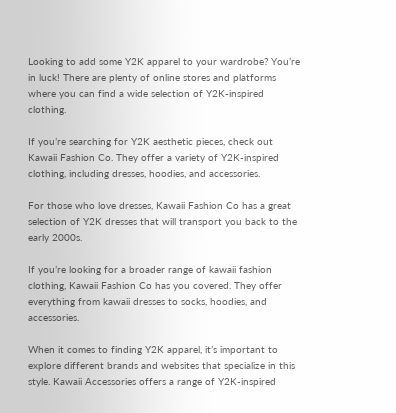Looking to add some Y2K apparel to your wardrobe? You’re in luck! There are plenty of online stores and platforms where you can find a wide selection of Y2K-inspired clothing.

If you’re searching for Y2K aesthetic pieces, check out Kawaii Fashion Co. They offer a variety of Y2K-inspired clothing, including dresses, hoodies, and accessories.

For those who love dresses, Kawaii Fashion Co has a great selection of Y2K dresses that will transport you back to the early 2000s.

If you’re looking for a broader range of kawaii fashion clothing, Kawaii Fashion Co has you covered. They offer everything from kawaii dresses to socks, hoodies, and accessories.

When it comes to finding Y2K apparel, it’s important to explore different brands and websites that specialize in this style. Kawaii Accessories offers a range of Y2K-inspired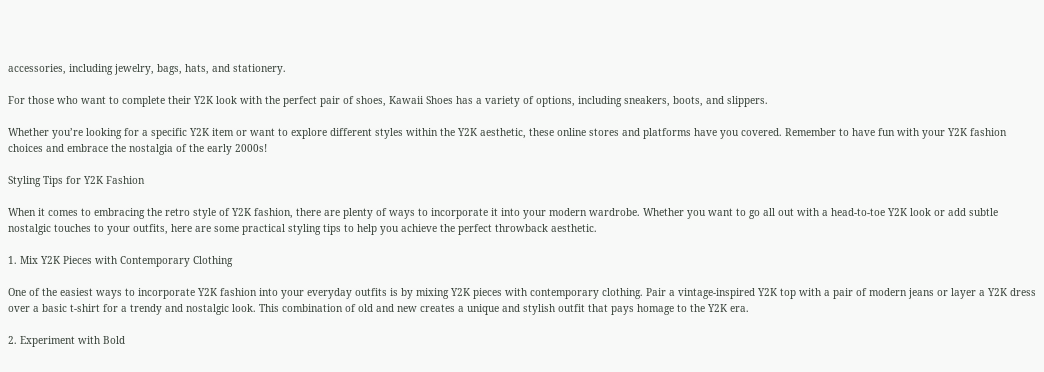accessories, including jewelry, bags, hats, and stationery.

For those who want to complete their Y2K look with the perfect pair of shoes, Kawaii Shoes has a variety of options, including sneakers, boots, and slippers.

Whether you’re looking for a specific Y2K item or want to explore different styles within the Y2K aesthetic, these online stores and platforms have you covered. Remember to have fun with your Y2K fashion choices and embrace the nostalgia of the early 2000s!

Styling Tips for Y2K Fashion

When it comes to embracing the retro style of Y2K fashion, there are plenty of ways to incorporate it into your modern wardrobe. Whether you want to go all out with a head-to-toe Y2K look or add subtle nostalgic touches to your outfits, here are some practical styling tips to help you achieve the perfect throwback aesthetic.

1. Mix Y2K Pieces with Contemporary Clothing

One of the easiest ways to incorporate Y2K fashion into your everyday outfits is by mixing Y2K pieces with contemporary clothing. Pair a vintage-inspired Y2K top with a pair of modern jeans or layer a Y2K dress over a basic t-shirt for a trendy and nostalgic look. This combination of old and new creates a unique and stylish outfit that pays homage to the Y2K era.

2. Experiment with Bold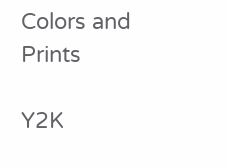Colors and Prints

Y2K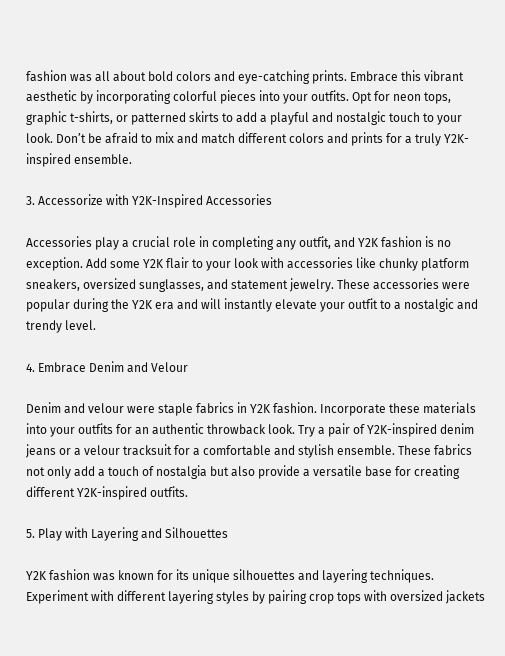fashion was all about bold colors and eye-catching prints. Embrace this vibrant aesthetic by incorporating colorful pieces into your outfits. Opt for neon tops, graphic t-shirts, or patterned skirts to add a playful and nostalgic touch to your look. Don’t be afraid to mix and match different colors and prints for a truly Y2K-inspired ensemble.

3. Accessorize with Y2K-Inspired Accessories

Accessories play a crucial role in completing any outfit, and Y2K fashion is no exception. Add some Y2K flair to your look with accessories like chunky platform sneakers, oversized sunglasses, and statement jewelry. These accessories were popular during the Y2K era and will instantly elevate your outfit to a nostalgic and trendy level.

4. Embrace Denim and Velour

Denim and velour were staple fabrics in Y2K fashion. Incorporate these materials into your outfits for an authentic throwback look. Try a pair of Y2K-inspired denim jeans or a velour tracksuit for a comfortable and stylish ensemble. These fabrics not only add a touch of nostalgia but also provide a versatile base for creating different Y2K-inspired outfits.

5. Play with Layering and Silhouettes

Y2K fashion was known for its unique silhouettes and layering techniques. Experiment with different layering styles by pairing crop tops with oversized jackets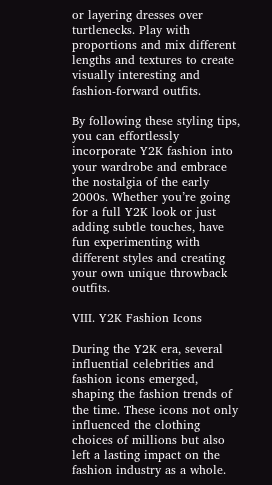or layering dresses over turtlenecks. Play with proportions and mix different lengths and textures to create visually interesting and fashion-forward outfits.

By following these styling tips, you can effortlessly incorporate Y2K fashion into your wardrobe and embrace the nostalgia of the early 2000s. Whether you’re going for a full Y2K look or just adding subtle touches, have fun experimenting with different styles and creating your own unique throwback outfits.

VIII. Y2K Fashion Icons

During the Y2K era, several influential celebrities and fashion icons emerged, shaping the fashion trends of the time. These icons not only influenced the clothing choices of millions but also left a lasting impact on the fashion industry as a whole.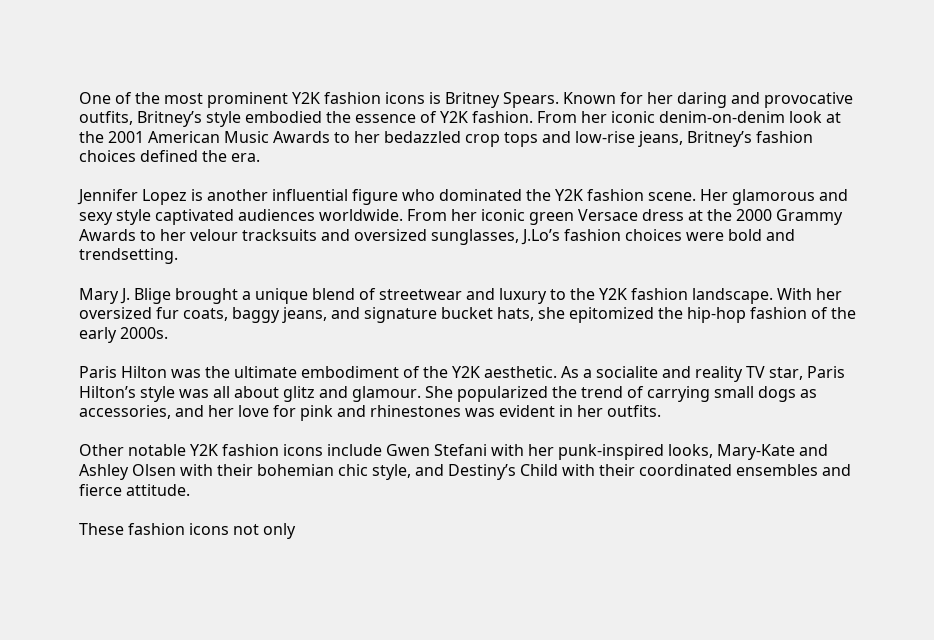One of the most prominent Y2K fashion icons is Britney Spears. Known for her daring and provocative outfits, Britney’s style embodied the essence of Y2K fashion. From her iconic denim-on-denim look at the 2001 American Music Awards to her bedazzled crop tops and low-rise jeans, Britney’s fashion choices defined the era.

Jennifer Lopez is another influential figure who dominated the Y2K fashion scene. Her glamorous and sexy style captivated audiences worldwide. From her iconic green Versace dress at the 2000 Grammy Awards to her velour tracksuits and oversized sunglasses, J.Lo’s fashion choices were bold and trendsetting.

Mary J. Blige brought a unique blend of streetwear and luxury to the Y2K fashion landscape. With her oversized fur coats, baggy jeans, and signature bucket hats, she epitomized the hip-hop fashion of the early 2000s.

Paris Hilton was the ultimate embodiment of the Y2K aesthetic. As a socialite and reality TV star, Paris Hilton’s style was all about glitz and glamour. She popularized the trend of carrying small dogs as accessories, and her love for pink and rhinestones was evident in her outfits.

Other notable Y2K fashion icons include Gwen Stefani with her punk-inspired looks, Mary-Kate and Ashley Olsen with their bohemian chic style, and Destiny’s Child with their coordinated ensembles and fierce attitude.

These fashion icons not only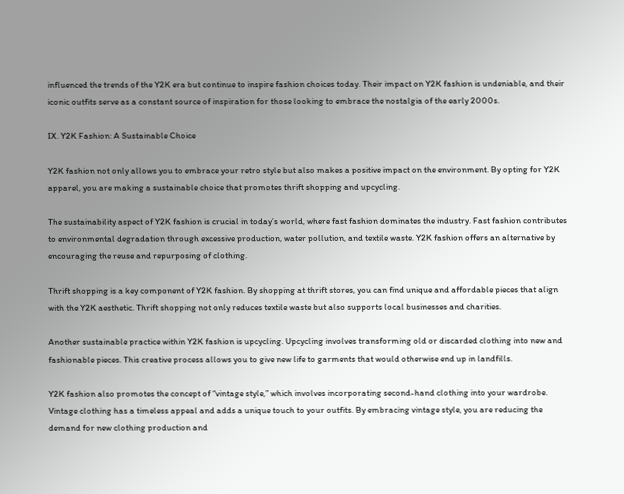influenced the trends of the Y2K era but continue to inspire fashion choices today. Their impact on Y2K fashion is undeniable, and their iconic outfits serve as a constant source of inspiration for those looking to embrace the nostalgia of the early 2000s.

IX. Y2K Fashion: A Sustainable Choice

Y2K fashion not only allows you to embrace your retro style but also makes a positive impact on the environment. By opting for Y2K apparel, you are making a sustainable choice that promotes thrift shopping and upcycling.

The sustainability aspect of Y2K fashion is crucial in today’s world, where fast fashion dominates the industry. Fast fashion contributes to environmental degradation through excessive production, water pollution, and textile waste. Y2K fashion offers an alternative by encouraging the reuse and repurposing of clothing.

Thrift shopping is a key component of Y2K fashion. By shopping at thrift stores, you can find unique and affordable pieces that align with the Y2K aesthetic. Thrift shopping not only reduces textile waste but also supports local businesses and charities.

Another sustainable practice within Y2K fashion is upcycling. Upcycling involves transforming old or discarded clothing into new and fashionable pieces. This creative process allows you to give new life to garments that would otherwise end up in landfills.

Y2K fashion also promotes the concept of “vintage style,” which involves incorporating second-hand clothing into your wardrobe. Vintage clothing has a timeless appeal and adds a unique touch to your outfits. By embracing vintage style, you are reducing the demand for new clothing production and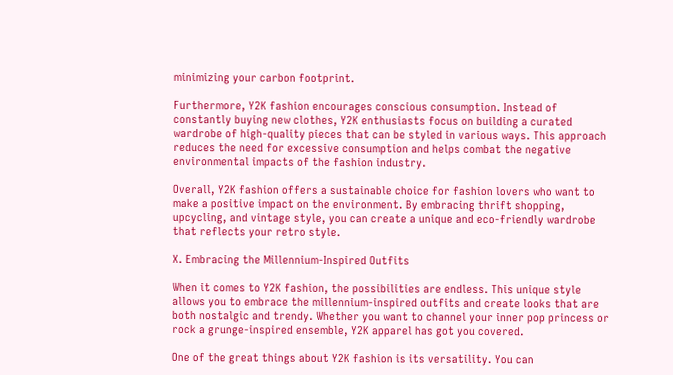minimizing your carbon footprint.

Furthermore, Y2K fashion encourages conscious consumption. Instead of constantly buying new clothes, Y2K enthusiasts focus on building a curated wardrobe of high-quality pieces that can be styled in various ways. This approach reduces the need for excessive consumption and helps combat the negative environmental impacts of the fashion industry.

Overall, Y2K fashion offers a sustainable choice for fashion lovers who want to make a positive impact on the environment. By embracing thrift shopping, upcycling, and vintage style, you can create a unique and eco-friendly wardrobe that reflects your retro style.

X. Embracing the Millennium-Inspired Outfits

When it comes to Y2K fashion, the possibilities are endless. This unique style allows you to embrace the millennium-inspired outfits and create looks that are both nostalgic and trendy. Whether you want to channel your inner pop princess or rock a grunge-inspired ensemble, Y2K apparel has got you covered.

One of the great things about Y2K fashion is its versatility. You can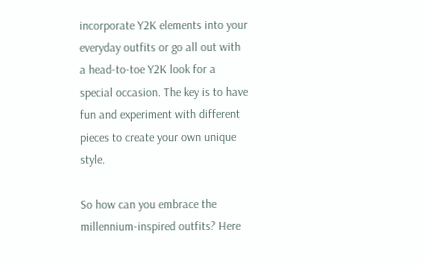incorporate Y2K elements into your everyday outfits or go all out with a head-to-toe Y2K look for a special occasion. The key is to have fun and experiment with different pieces to create your own unique style.

So how can you embrace the millennium-inspired outfits? Here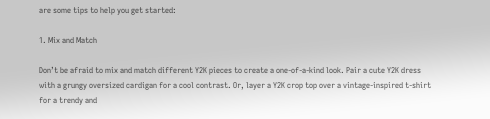are some tips to help you get started:

1. Mix and Match

Don’t be afraid to mix and match different Y2K pieces to create a one-of-a-kind look. Pair a cute Y2K dress with a grungy oversized cardigan for a cool contrast. Or, layer a Y2K crop top over a vintage-inspired t-shirt for a trendy and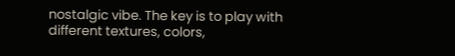nostalgic vibe. The key is to play with different textures, colors,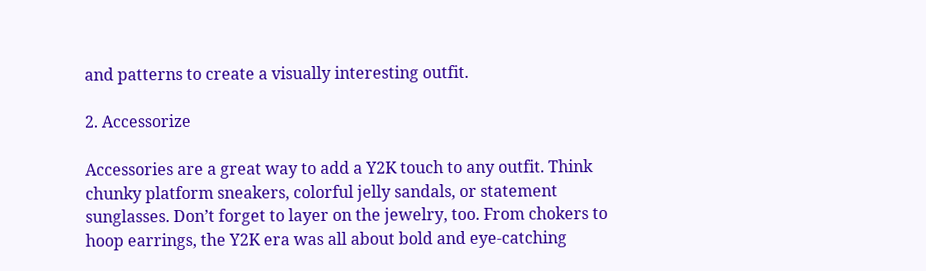and patterns to create a visually interesting outfit.

2. Accessorize

Accessories are a great way to add a Y2K touch to any outfit. Think chunky platform sneakers, colorful jelly sandals, or statement sunglasses. Don’t forget to layer on the jewelry, too. From chokers to hoop earrings, the Y2K era was all about bold and eye-catching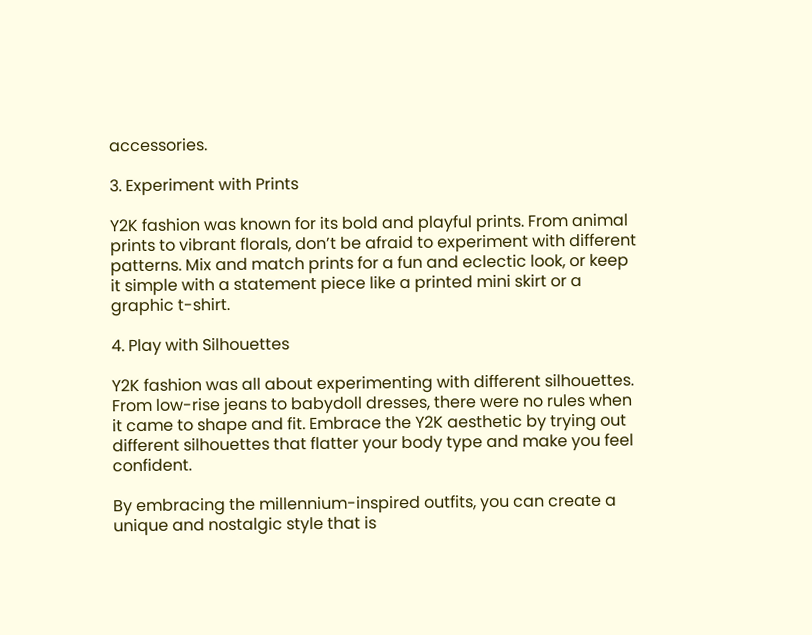accessories.

3. Experiment with Prints

Y2K fashion was known for its bold and playful prints. From animal prints to vibrant florals, don’t be afraid to experiment with different patterns. Mix and match prints for a fun and eclectic look, or keep it simple with a statement piece like a printed mini skirt or a graphic t-shirt.

4. Play with Silhouettes

Y2K fashion was all about experimenting with different silhouettes. From low-rise jeans to babydoll dresses, there were no rules when it came to shape and fit. Embrace the Y2K aesthetic by trying out different silhouettes that flatter your body type and make you feel confident.

By embracing the millennium-inspired outfits, you can create a unique and nostalgic style that is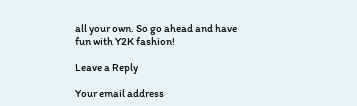all your own. So go ahead and have fun with Y2K fashion!

Leave a Reply

Your email address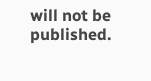will not be published.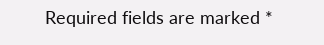Required fields are marked *